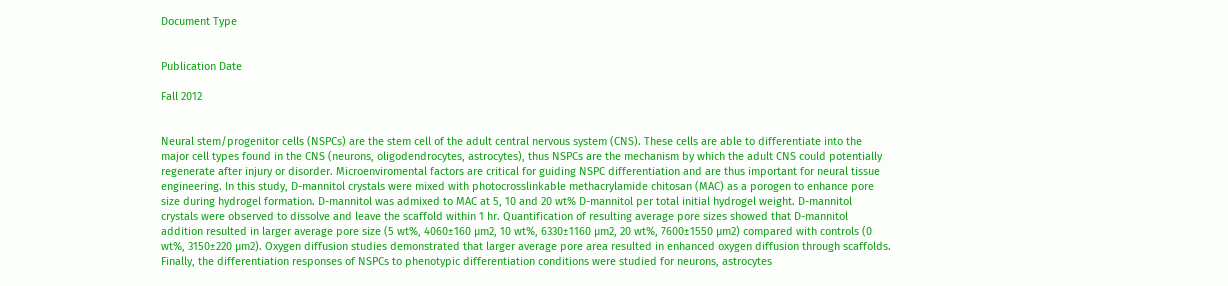Document Type


Publication Date

Fall 2012


Neural stem/progenitor cells (NSPCs) are the stem cell of the adult central nervous system (CNS). These cells are able to differentiate into the major cell types found in the CNS (neurons, oligodendrocytes, astrocytes), thus NSPCs are the mechanism by which the adult CNS could potentially regenerate after injury or disorder. Microenviromental factors are critical for guiding NSPC differentiation and are thus important for neural tissue engineering. In this study, D-mannitol crystals were mixed with photocrosslinkable methacrylamide chitosan (MAC) as a porogen to enhance pore size during hydrogel formation. D-mannitol was admixed to MAC at 5, 10 and 20 wt% D-mannitol per total initial hydrogel weight. D-mannitol crystals were observed to dissolve and leave the scaffold within 1 hr. Quantification of resulting average pore sizes showed that D-mannitol addition resulted in larger average pore size (5 wt%, 4060±160 µm2, 10 wt%, 6330±1160 µm2, 20 wt%, 7600±1550 µm2) compared with controls (0 wt%, 3150±220 µm2). Oxygen diffusion studies demonstrated that larger average pore area resulted in enhanced oxygen diffusion through scaffolds. Finally, the differentiation responses of NSPCs to phenotypic differentiation conditions were studied for neurons, astrocytes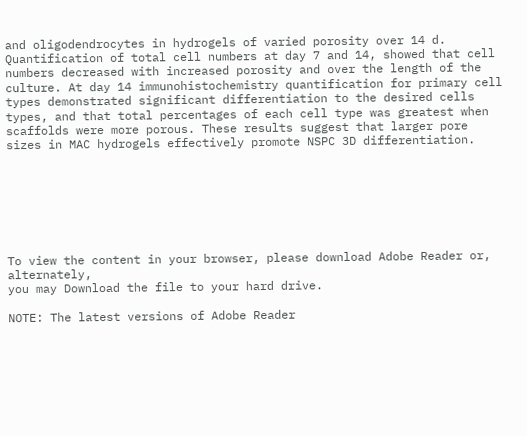and oligodendrocytes in hydrogels of varied porosity over 14 d. Quantification of total cell numbers at day 7 and 14, showed that cell numbers decreased with increased porosity and over the length of the culture. At day 14 immunohistochemistry quantification for primary cell types demonstrated significant differentiation to the desired cells types, and that total percentages of each cell type was greatest when scaffolds were more porous. These results suggest that larger pore sizes in MAC hydrogels effectively promote NSPC 3D differentiation.







To view the content in your browser, please download Adobe Reader or, alternately,
you may Download the file to your hard drive.

NOTE: The latest versions of Adobe Reader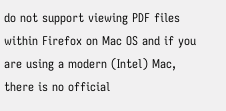do not support viewing PDF files within Firefox on Mac OS and if you are using a modern (Intel) Mac, there is no official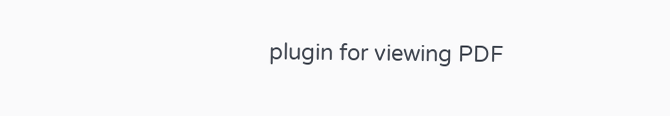plugin for viewing PDF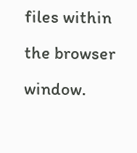files within the browser window.